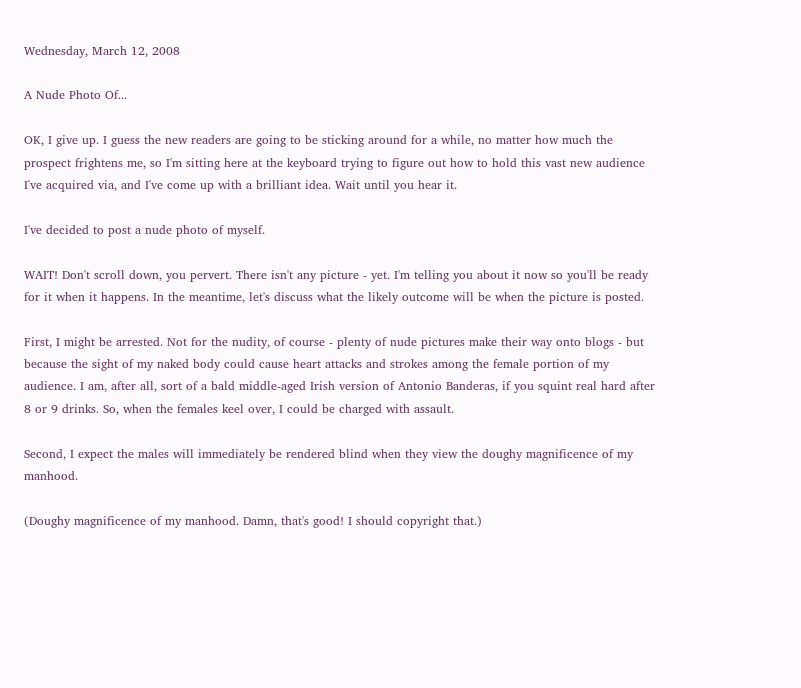Wednesday, March 12, 2008

A Nude Photo Of...

OK, I give up. I guess the new readers are going to be sticking around for a while, no matter how much the prospect frightens me, so I'm sitting here at the keyboard trying to figure out how to hold this vast new audience I've acquired via, and I've come up with a brilliant idea. Wait until you hear it.

I've decided to post a nude photo of myself.

WAIT! Don't scroll down, you pervert. There isn't any picture - yet. I'm telling you about it now so you'll be ready for it when it happens. In the meantime, let's discuss what the likely outcome will be when the picture is posted.

First, I might be arrested. Not for the nudity, of course - plenty of nude pictures make their way onto blogs - but because the sight of my naked body could cause heart attacks and strokes among the female portion of my audience. I am, after all, sort of a bald middle-aged Irish version of Antonio Banderas, if you squint real hard after 8 or 9 drinks. So, when the females keel over, I could be charged with assault.

Second, I expect the males will immediately be rendered blind when they view the doughy magnificence of my manhood.

(Doughy magnificence of my manhood. Damn, that's good! I should copyright that.)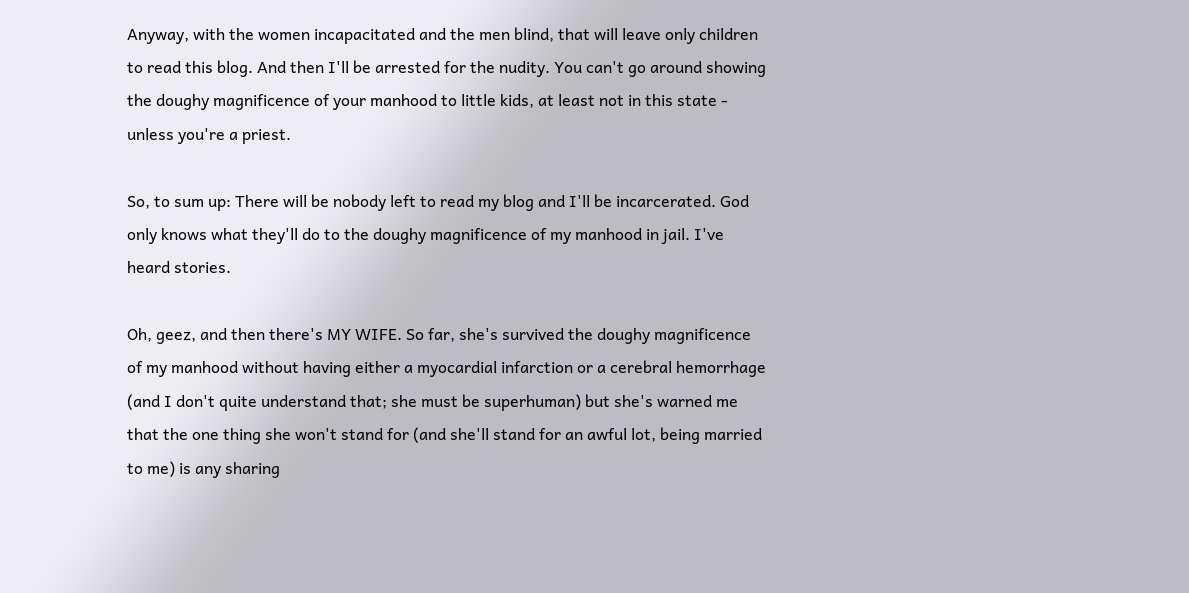Anyway, with the women incapacitated and the men blind, that will leave only children to read this blog. And then I'll be arrested for the nudity. You can't go around showing the doughy magnificence of your manhood to little kids, at least not in this state - unless you're a priest.

So, to sum up: There will be nobody left to read my blog and I'll be incarcerated. God only knows what they'll do to the doughy magnificence of my manhood in jail. I've heard stories.

Oh, geez, and then there's MY WIFE. So far, she's survived the doughy magnificence of my manhood without having either a myocardial infarction or a cerebral hemorrhage (and I don't quite understand that; she must be superhuman) but she's warned me that the one thing she won't stand for (and she'll stand for an awful lot, being married to me) is any sharing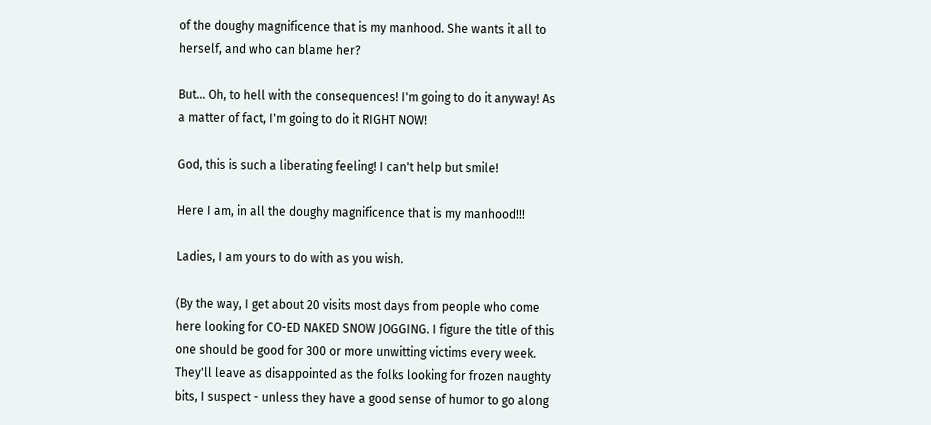of the doughy magnificence that is my manhood. She wants it all to herself, and who can blame her?

But... Oh, to hell with the consequences! I'm going to do it anyway! As a matter of fact, I'm going to do it RIGHT NOW!

God, this is such a liberating feeling! I can't help but smile!

Here I am, in all the doughy magnificence that is my manhood!!!

Ladies, I am yours to do with as you wish.

(By the way, I get about 20 visits most days from people who come here looking for CO-ED NAKED SNOW JOGGING. I figure the title of this one should be good for 300 or more unwitting victims every week. They'll leave as disappointed as the folks looking for frozen naughty bits, I suspect - unless they have a good sense of humor to go along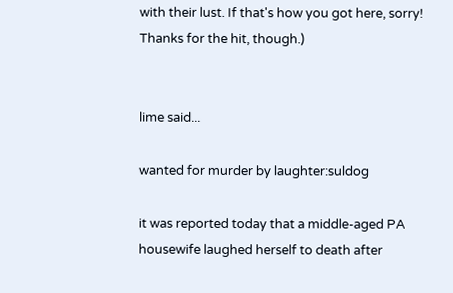with their lust. If that's how you got here, sorry! Thanks for the hit, though.)


lime said...

wanted for murder by laughter:suldog

it was reported today that a middle-aged PA housewife laughed herself to death after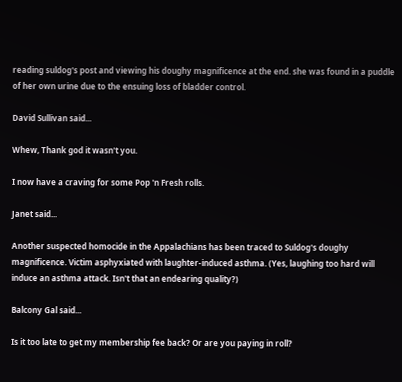reading suldog's post and viewing his doughy magnificence at the end. she was found in a puddle of her own urine due to the ensuing loss of bladder control.

David Sullivan said...

Whew, Thank god it wasn't you.

I now have a craving for some Pop 'n Fresh rolls.

Janet said...

Another suspected homocide in the Appalachians has been traced to Suldog's doughy magnificence. Victim asphyxiated with laughter-induced asthma. (Yes, laughing too hard will induce an asthma attack. Isn't that an endearing quality?)

Balcony Gal said...

Is it too late to get my membership fee back? Or are you paying in roll?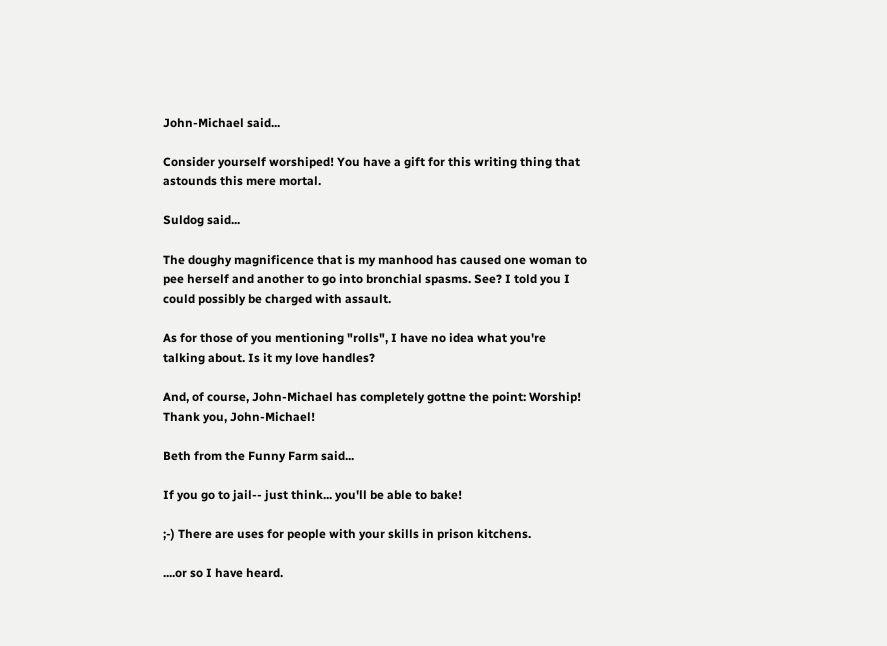John-Michael said...

Consider yourself worshiped! You have a gift for this writing thing that astounds this mere mortal.

Suldog said...

The doughy magnificence that is my manhood has caused one woman to pee herself and another to go into bronchial spasms. See? I told you I could possibly be charged with assault.

As for those of you mentioning "rolls", I have no idea what you're talking about. Is it my love handles?

And, of course, John-Michael has completely gottne the point: Worship! Thank you, John-Michael!

Beth from the Funny Farm said...

If you go to jail-- just think... you'll be able to bake!

;-) There are uses for people with your skills in prison kitchens.

....or so I have heard.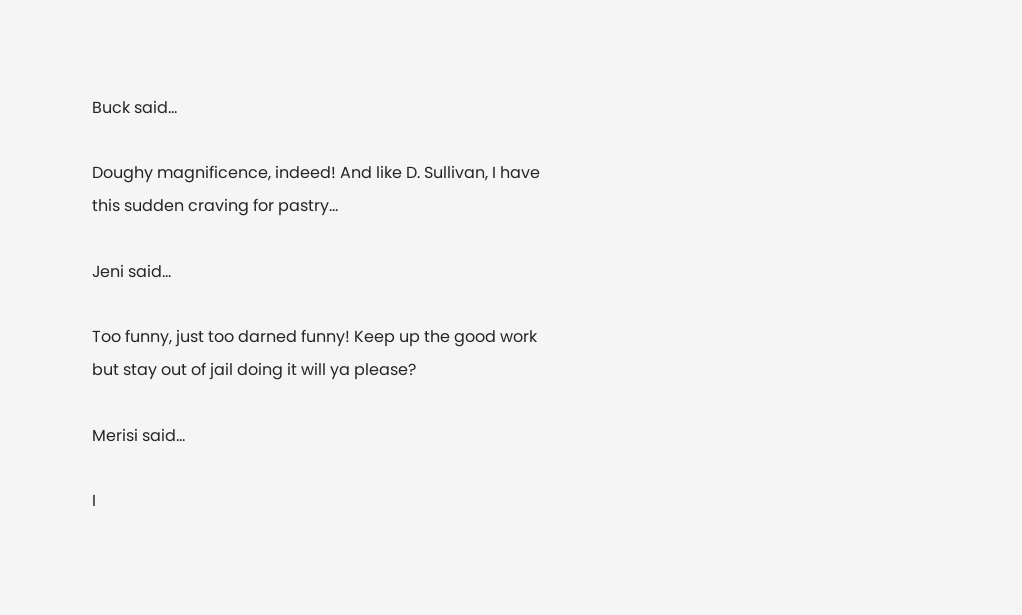Buck said...

Doughy magnificence, indeed! And like D. Sullivan, I have this sudden craving for pastry...

Jeni said...

Too funny, just too darned funny! Keep up the good work but stay out of jail doing it will ya please?

Merisi said...

I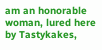am an honorable woman, lured here by Tastykakes,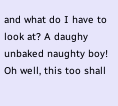and what do I have to look at? A daughy unbaked naughty boy! Oh well, this too shall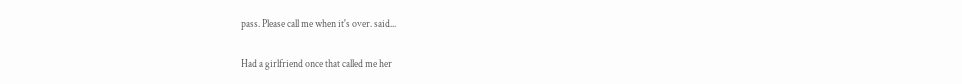pass. Please call me when it's over. said...

Had a girlfriend once that called me her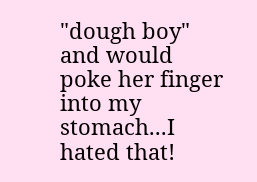"dough boy" and would poke her finger into my stomach...I hated that!